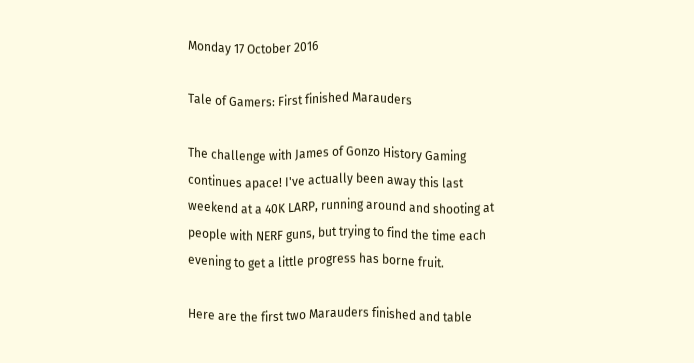Monday 17 October 2016

Tale of Gamers: First finished Marauders

The challenge with James of Gonzo History Gaming continues apace! I've actually been away this last weekend at a 40K LARP, running around and shooting at people with NERF guns, but trying to find the time each evening to get a little progress has borne fruit.

Here are the first two Marauders finished and table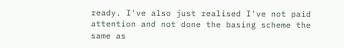ready. I've also just realised I've not paid attention and not done the basing scheme the same as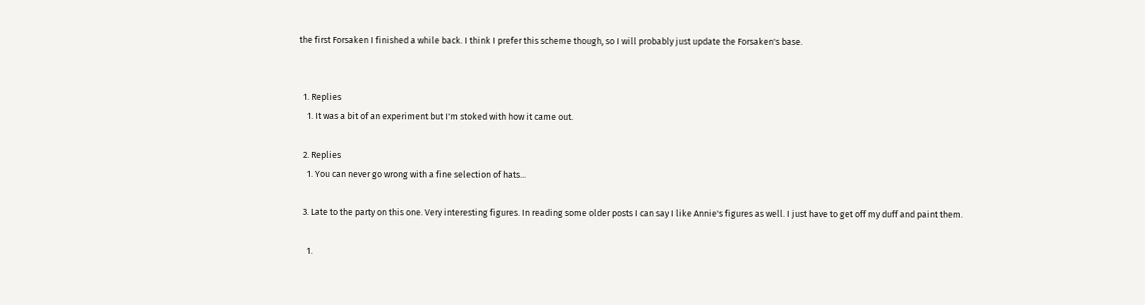the first Forsaken I finished a while back. I think I prefer this scheme though, so I will probably just update the Forsaken's base.


  1. Replies
    1. It was a bit of an experiment but I'm stoked with how it came out.

  2. Replies
    1. You can never go wrong with a fine selection of hats...

  3. Late to the party on this one. Very interesting figures. In reading some older posts I can say I like Annie's figures as well. I just have to get off my duff and paint them.

    1.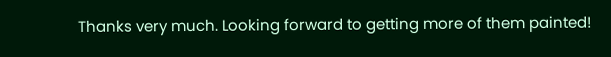Thanks very much. Looking forward to getting more of them painted!